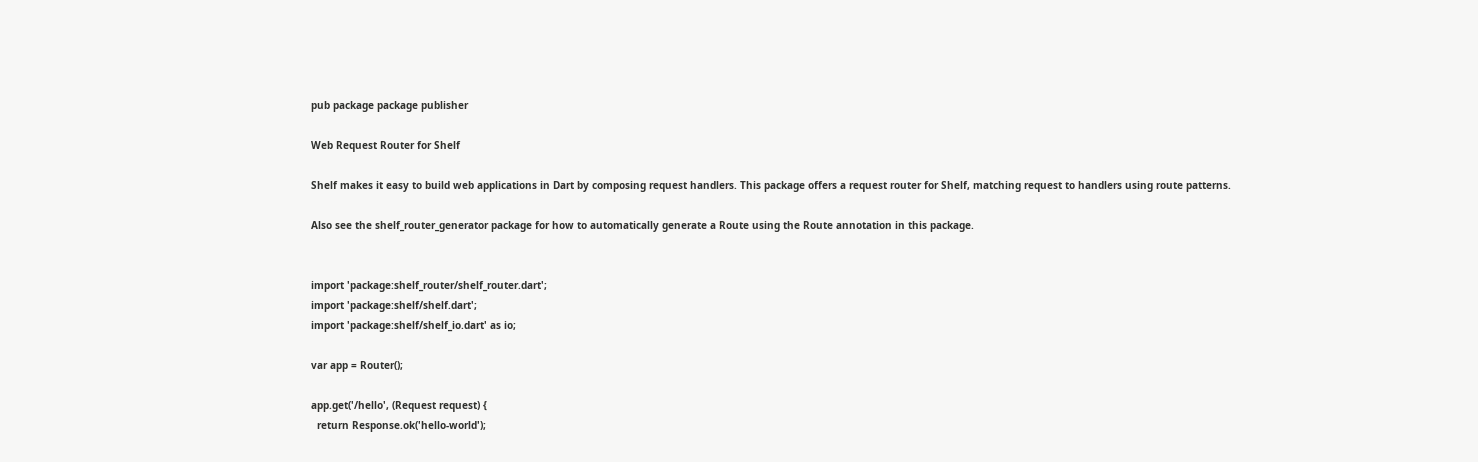pub package package publisher

Web Request Router for Shelf

Shelf makes it easy to build web applications in Dart by composing request handlers. This package offers a request router for Shelf, matching request to handlers using route patterns.

Also see the shelf_router_generator package for how to automatically generate a Route using the Route annotation in this package.


import 'package:shelf_router/shelf_router.dart';
import 'package:shelf/shelf.dart';
import 'package:shelf/shelf_io.dart' as io;

var app = Router();

app.get('/hello', (Request request) {
  return Response.ok('hello-world');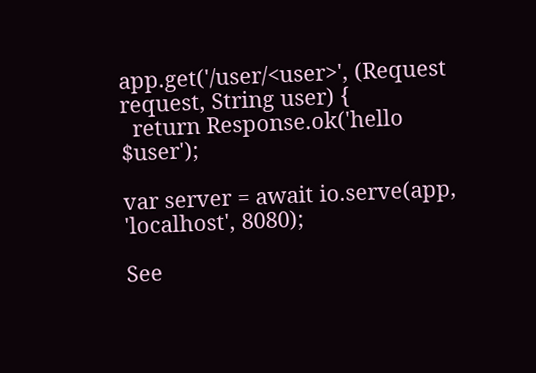app.get('/user/<user>', (Request request, String user) {
  return Response.ok('hello $user');

var server = await io.serve(app, 'localhost', 8080);

See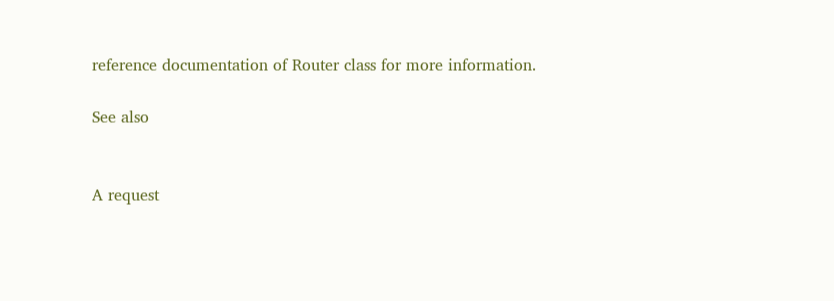reference documentation of Router class for more information.

See also


A request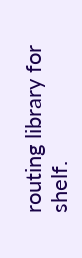routing library for shelf.